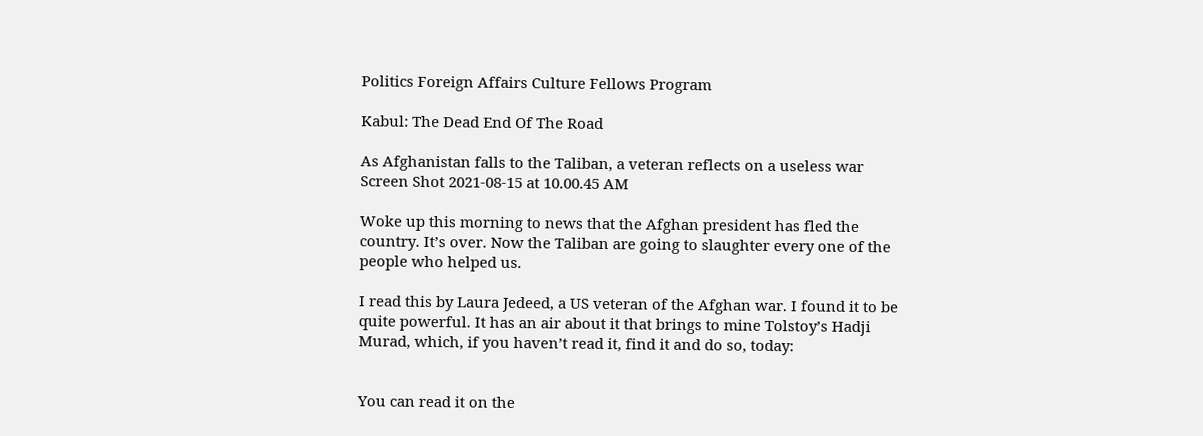Politics Foreign Affairs Culture Fellows Program

Kabul: The Dead End Of The Road

As Afghanistan falls to the Taliban, a veteran reflects on a useless war
Screen Shot 2021-08-15 at 10.00.45 AM

Woke up this morning to news that the Afghan president has fled the country. It’s over. Now the Taliban are going to slaughter every one of the people who helped us.

I read this by Laura Jedeed, a US veteran of the Afghan war. I found it to be quite powerful. It has an air about it that brings to mine Tolstoy’s Hadji Murad, which, if you haven’t read it, find it and do so, today:


You can read it on the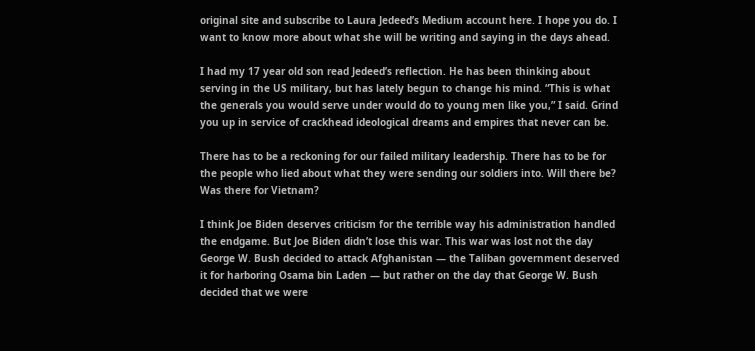original site and subscribe to Laura Jedeed’s Medium account here. I hope you do. I want to know more about what she will be writing and saying in the days ahead.

I had my 17 year old son read Jedeed’s reflection. He has been thinking about serving in the US military, but has lately begun to change his mind. “This is what the generals you would serve under would do to young men like you,” I said. Grind you up in service of crackhead ideological dreams and empires that never can be.

There has to be a reckoning for our failed military leadership. There has to be for the people who lied about what they were sending our soldiers into. Will there be? Was there for Vietnam?

I think Joe Biden deserves criticism for the terrible way his administration handled the endgame. But Joe Biden didn’t lose this war. This war was lost not the day George W. Bush decided to attack Afghanistan — the Taliban government deserved it for harboring Osama bin Laden — but rather on the day that George W. Bush decided that we were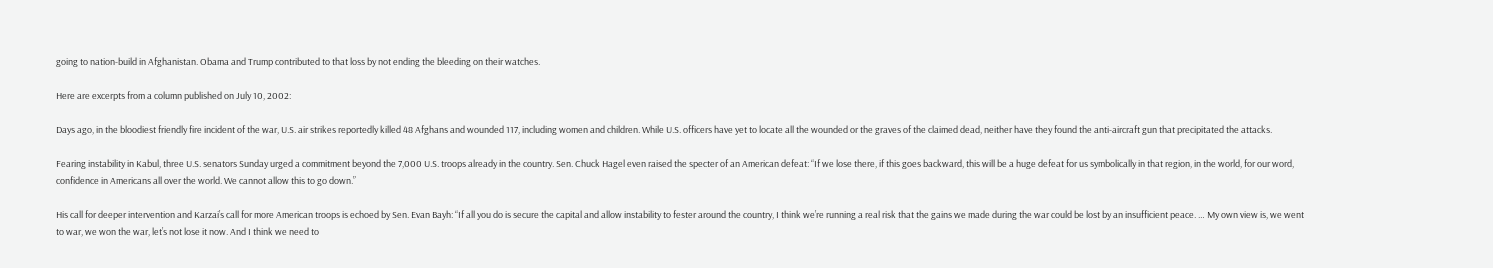going to nation-build in Afghanistan. Obama and Trump contributed to that loss by not ending the bleeding on their watches.

Here are excerpts from a column published on July 10, 2002:

Days ago, in the bloodiest friendly fire incident of the war, U.S. air strikes reportedly killed 48 Afghans and wounded 117, including women and children. While U.S. officers have yet to locate all the wounded or the graves of the claimed dead, neither have they found the anti-aircraft gun that precipitated the attacks.

Fearing instability in Kabul, three U.S. senators Sunday urged a commitment beyond the 7,000 U.S. troops already in the country. Sen. Chuck Hagel even raised the specter of an American defeat: “If we lose there, if this goes backward, this will be a huge defeat for us symbolically in that region, in the world, for our word, confidence in Americans all over the world. We cannot allow this to go down.”

His call for deeper intervention and Karzai’s call for more American troops is echoed by Sen. Evan Bayh: “If all you do is secure the capital and allow instability to fester around the country, I think we’re running a real risk that the gains we made during the war could be lost by an insufficient peace. … My own view is, we went to war, we won the war, let’s not lose it now. And I think we need to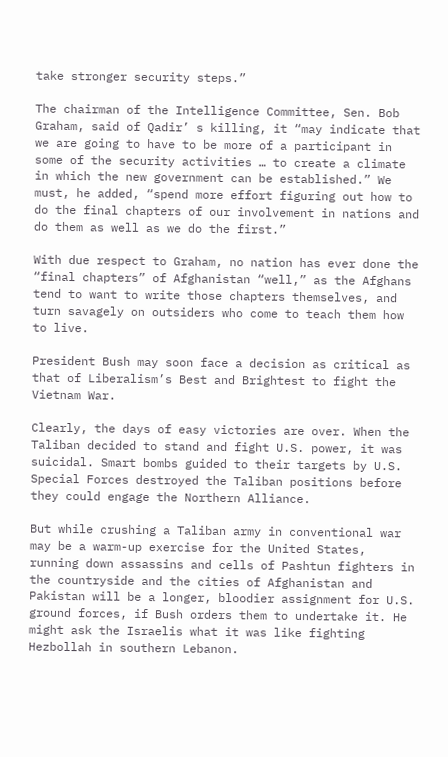take stronger security steps.”

The chairman of the Intelligence Committee, Sen. Bob Graham, said of Qadir’ s killing, it “may indicate that we are going to have to be more of a participant in some of the security activities … to create a climate in which the new government can be established.” We must, he added, “spend more effort figuring out how to do the final chapters of our involvement in nations and do them as well as we do the first.”

With due respect to Graham, no nation has ever done the “final chapters” of Afghanistan “well,” as the Afghans tend to want to write those chapters themselves, and turn savagely on outsiders who come to teach them how to live.

President Bush may soon face a decision as critical as that of Liberalism’s Best and Brightest to fight the Vietnam War.

Clearly, the days of easy victories are over. When the Taliban decided to stand and fight U.S. power, it was suicidal. Smart bombs guided to their targets by U.S. Special Forces destroyed the Taliban positions before they could engage the Northern Alliance.

But while crushing a Taliban army in conventional war may be a warm-up exercise for the United States, running down assassins and cells of Pashtun fighters in the countryside and the cities of Afghanistan and Pakistan will be a longer, bloodier assignment for U.S. ground forces, if Bush orders them to undertake it. He might ask the Israelis what it was like fighting Hezbollah in southern Lebanon.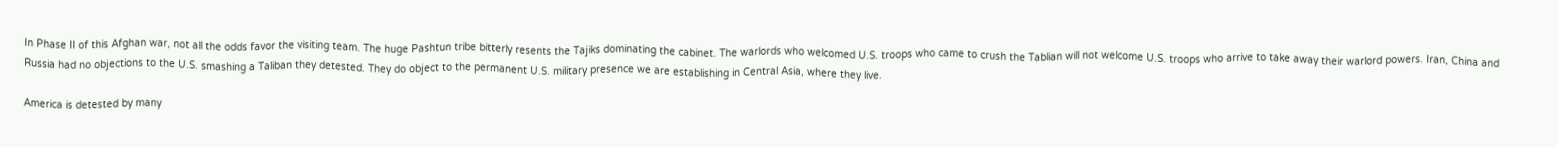In Phase II of this Afghan war, not all the odds favor the visiting team. The huge Pashtun tribe bitterly resents the Tajiks dominating the cabinet. The warlords who welcomed U.S. troops who came to crush the Tablian will not welcome U.S. troops who arrive to take away their warlord powers. Iran, China and Russia had no objections to the U.S. smashing a Taliban they detested. They do object to the permanent U.S. military presence we are establishing in Central Asia, where they live.

America is detested by many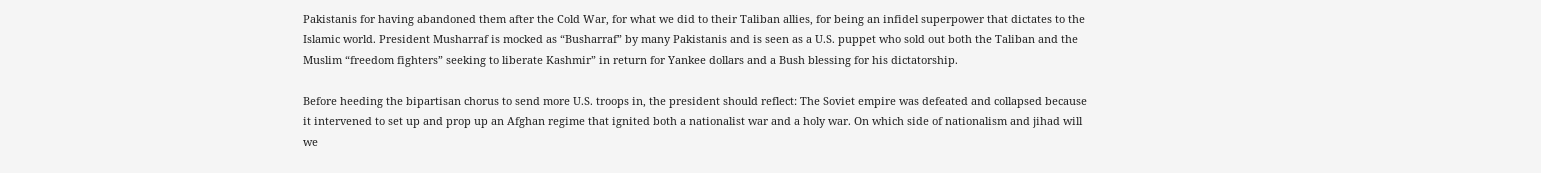Pakistanis for having abandoned them after the Cold War, for what we did to their Taliban allies, for being an infidel superpower that dictates to the Islamic world. President Musharraf is mocked as “Busharraf” by many Pakistanis and is seen as a U.S. puppet who sold out both the Taliban and the Muslim “freedom fighters” seeking to liberate Kashmir” in return for Yankee dollars and a Bush blessing for his dictatorship.

Before heeding the bipartisan chorus to send more U.S. troops in, the president should reflect: The Soviet empire was defeated and collapsed because it intervened to set up and prop up an Afghan regime that ignited both a nationalist war and a holy war. On which side of nationalism and jihad will we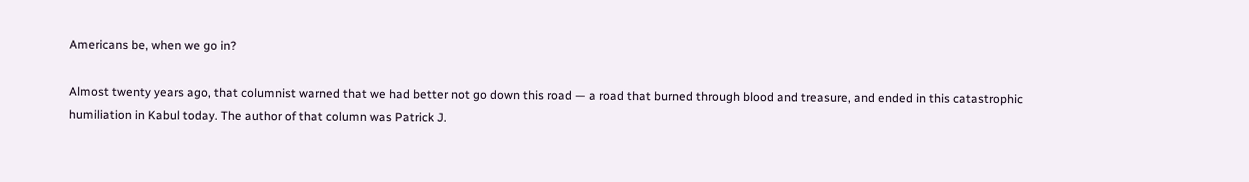Americans be, when we go in?

Almost twenty years ago, that columnist warned that we had better not go down this road — a road that burned through blood and treasure, and ended in this catastrophic humiliation in Kabul today. The author of that column was Patrick J.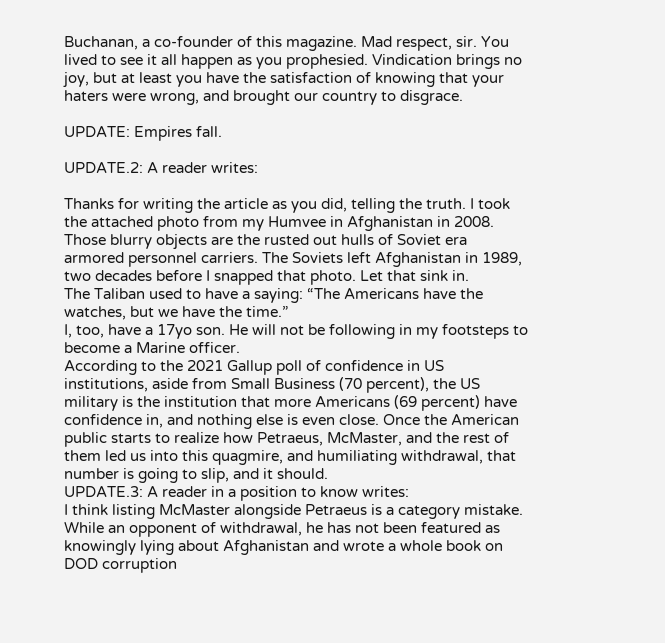Buchanan, a co-founder of this magazine. Mad respect, sir. You lived to see it all happen as you prophesied. Vindication brings no joy, but at least you have the satisfaction of knowing that your haters were wrong, and brought our country to disgrace.

UPDATE: Empires fall.

UPDATE.2: A reader writes:

Thanks for writing the article as you did, telling the truth. I took the attached photo from my Humvee in Afghanistan in 2008. Those blurry objects are the rusted out hulls of Soviet era armored personnel carriers. The Soviets left Afghanistan in 1989, two decades before I snapped that photo. Let that sink in.
The Taliban used to have a saying: “The Americans have the watches, but we have the time.”
I, too, have a 17yo son. He will not be following in my footsteps to become a Marine officer.
According to the 2021 Gallup poll of confidence in US institutions, aside from Small Business (70 percent), the US military is the institution that more Americans (69 percent) have confidence in, and nothing else is even close. Once the American public starts to realize how Petraeus, McMaster, and the rest of them led us into this quagmire, and humiliating withdrawal, that number is going to slip, and it should.
UPDATE.3: A reader in a position to know writes:
I think listing McMaster alongside Petraeus is a category mistake. While an opponent of withdrawal, he has not been featured as knowingly lying about Afghanistan and wrote a whole book on DOD corruption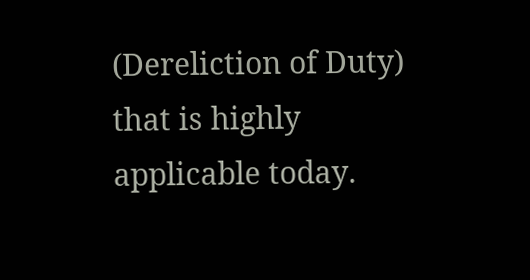(Dereliction of Duty) that is highly applicable today.